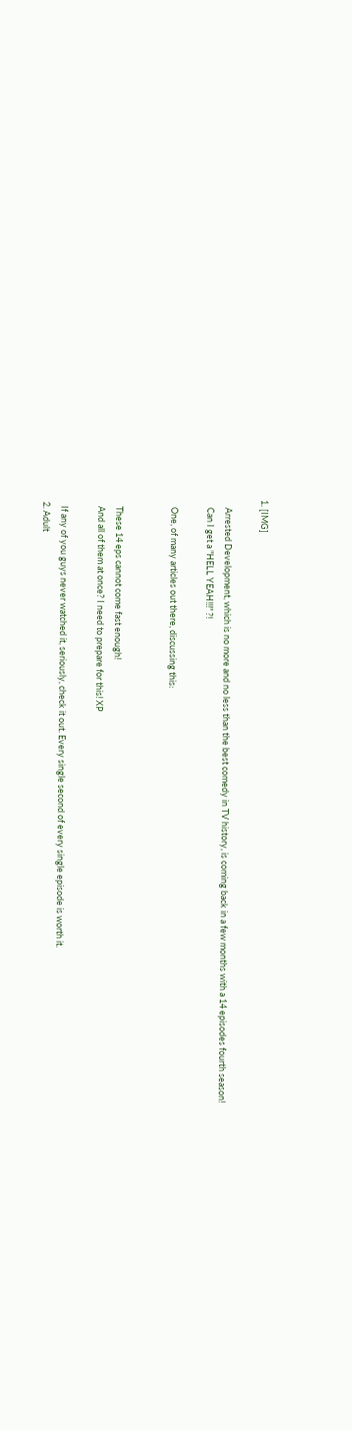1. [IMG]

    Arrested Development, which is no more and no less than the best comedy in TV history, is coming back in a few months with a 14 episodes fourth season!
    Can I get a "HELL YEAH!!!" ?!

    One, of many articles out there, discussing this:


    These 14 eps cannot come fast enough!
    And all of them at once? I need to prepare for this! XP

    If any of you guys never watched it, seriously, check it out. Every single second of every single episode is worth it.
  2. Adult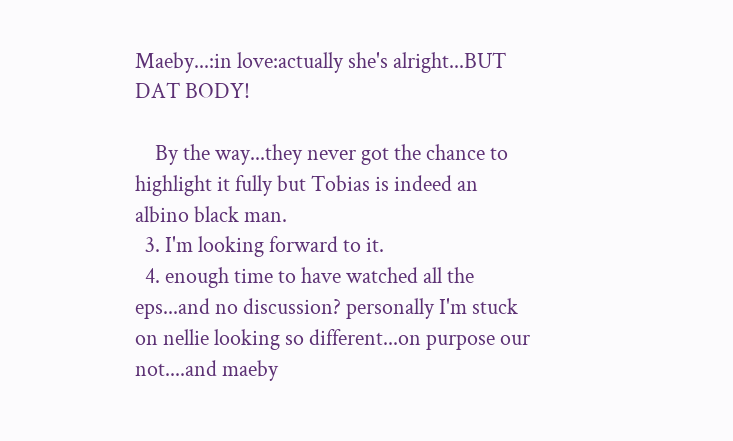Maeby...:in love:actually she's alright...BUT DAT BODY!

    By the way...they never got the chance to highlight it fully but Tobias is indeed an albino black man.
  3. I'm looking forward to it.
  4. enough time to have watched all the eps...and no discussion? personally I'm stuck on nellie looking so different...on purpose our not....and maeby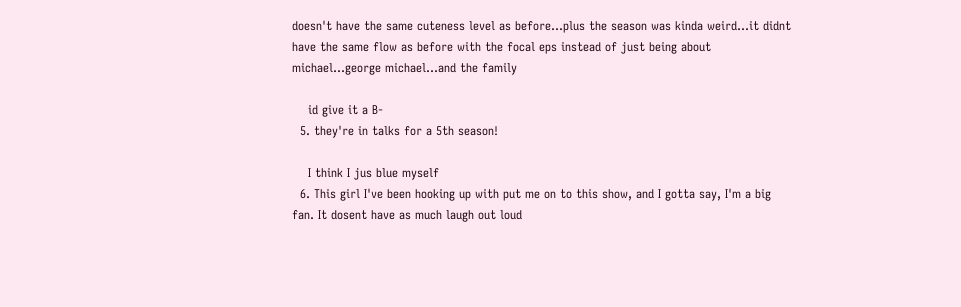doesn't have the same cuteness level as before...plus the season was kinda weird...it didnt have the same flow as before with the focal eps instead of just being about michael...george michael...and the family

    id give it a B-
  5. they're in talks for a 5th season!

    I think I jus blue myself
  6. This girl I've been hooking up with put me on to this show, and I gotta say, I'm a big fan. It dosent have as much laugh out loud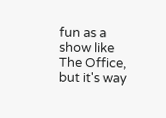fun as a show like The Office, but it's way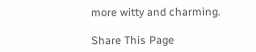more witty and charming.

Share This Page